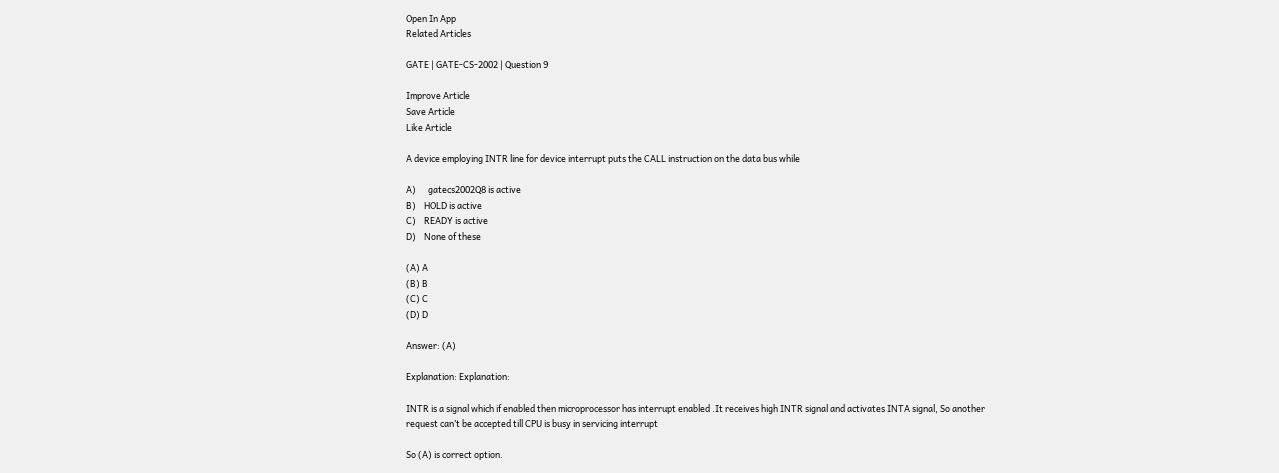Open In App
Related Articles

GATE | GATE-CS-2002 | Question 9

Improve Article
Save Article
Like Article

A device employing INTR line for device interrupt puts the CALL instruction on the data bus while

A)      gatecs2002Q8 is active
B)    HOLD is active
C)    READY is active
D)    None of these

(A) A
(B) B
(C) C
(D) D

Answer: (A)

Explanation: Explanation:

INTR is a signal which if enabled then microprocessor has interrupt enabled .It receives high INTR signal and activates INTA signal, So another request can’t be accepted till CPU is busy in servicing interrupt

So (A) is correct option.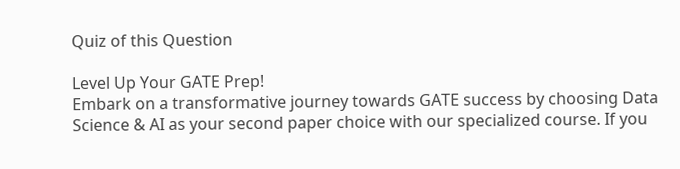Quiz of this Question

Level Up Your GATE Prep!
Embark on a transformative journey towards GATE success by choosing Data Science & AI as your second paper choice with our specialized course. If you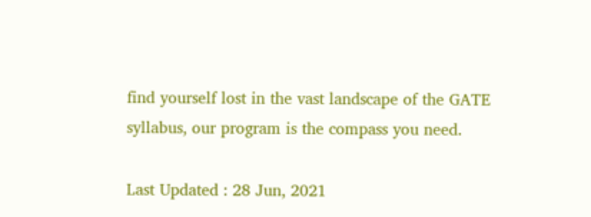find yourself lost in the vast landscape of the GATE syllabus, our program is the compass you need.

Last Updated : 28 Jun, 2021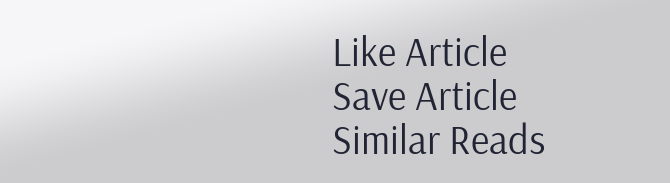Like Article
Save Article
Similar Reads